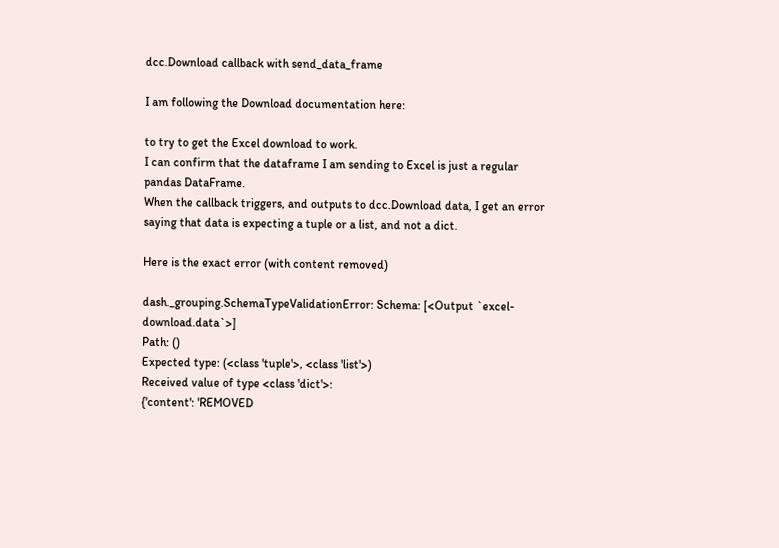dcc.Download callback with send_data_frame

I am following the Download documentation here:

to try to get the Excel download to work.
I can confirm that the dataframe I am sending to Excel is just a regular pandas DataFrame.
When the callback triggers, and outputs to dcc.Download data, I get an error saying that data is expecting a tuple or a list, and not a dict.

Here is the exact error (with content removed)

dash._grouping.SchemaTypeValidationError: Schema: [<Output `excel-download.data`>]
Path: ()
Expected type: (<class 'tuple'>, <class 'list'>)
Received value of type <class 'dict'>:
{'content': 'REMOVED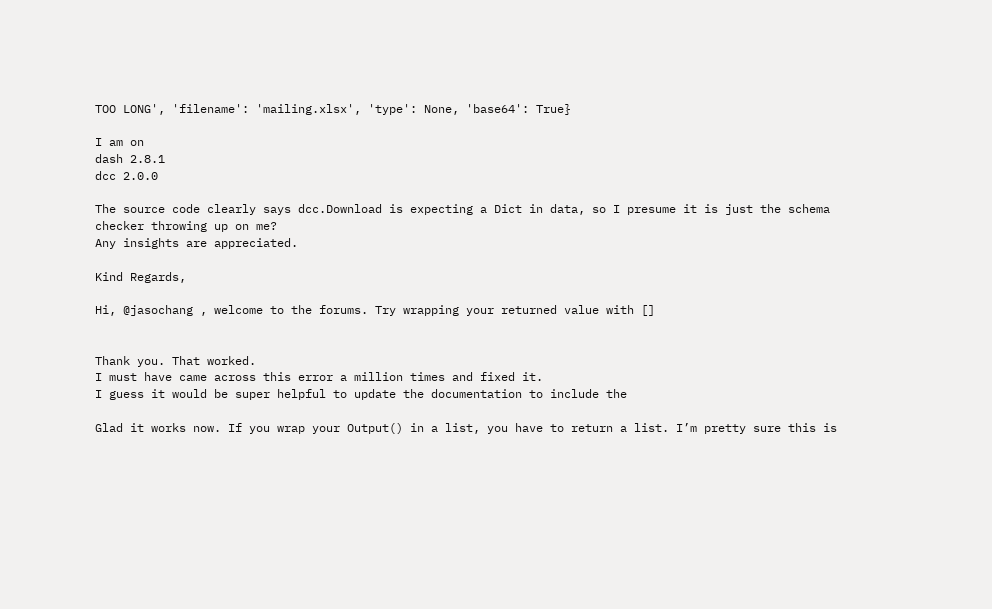TOO LONG', 'filename': 'mailing.xlsx', 'type': None, 'base64': True}

I am on
dash 2.8.1
dcc 2.0.0

The source code clearly says dcc.Download is expecting a Dict in data, so I presume it is just the schema checker throwing up on me?
Any insights are appreciated.

Kind Regards,

Hi, @jasochang , welcome to the forums. Try wrapping your returned value with []


Thank you. That worked.
I must have came across this error a million times and fixed it.
I guess it would be super helpful to update the documentation to include the

Glad it works now. If you wrap your Output() in a list, you have to return a list. I’m pretty sure this is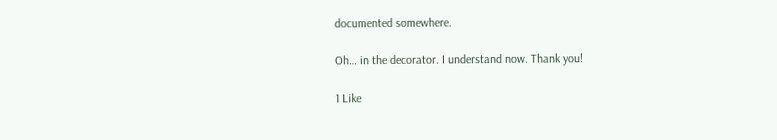documented somewhere.

Oh… in the decorator. I understand now. Thank you!

1 Like